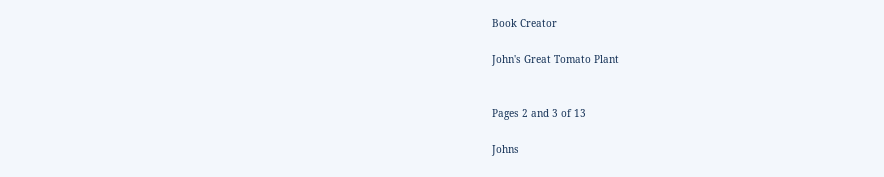Book Creator

John's Great Tomato Plant


Pages 2 and 3 of 13

Johns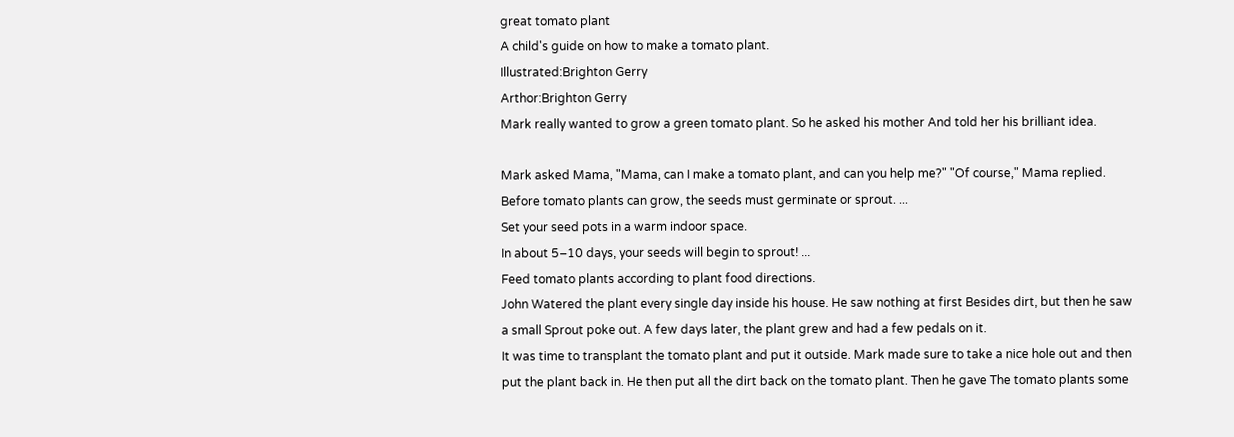great tomato plant
A child's guide on how to make a tomato plant.
Illustrated:Brighton Gerry
Arthor:Brighton Gerry
Mark really wanted to grow a green tomato plant. So he asked his mother And told her his brilliant idea.

Mark asked Mama, "Mama, can I make a tomato plant, and can you help me?" "Of course," Mama replied.
Before tomato plants can grow, the seeds must germinate or sprout. ...
Set your seed pots in a warm indoor space.
In about 5–10 days, your seeds will begin to sprout! ...
Feed tomato plants according to plant food directions.
John Watered the plant every single day inside his house. He saw nothing at first Besides dirt, but then he saw a small Sprout poke out. A few days later, the plant grew and had a few pedals on it.
It was time to transplant the tomato plant and put it outside. Mark made sure to take a nice hole out and then put the plant back in. He then put all the dirt back on the tomato plant. Then he gave The tomato plants some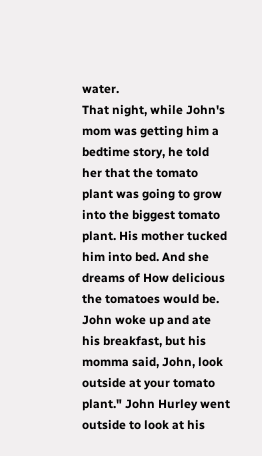water.
That night, while John's mom was getting him a bedtime story, he told her that the tomato plant was going to grow into the biggest tomato plant. His mother tucked him into bed. And she dreams of How delicious the tomatoes would be.
John woke up and ate his breakfast, but his momma said, John, look outside at your tomato plant." John Hurley went outside to look at his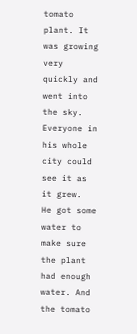tomato plant. It was growing very quickly and went into the sky. Everyone in his whole city could see it as it grew.
He got some water to make sure the plant had enough water. And the tomato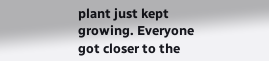plant just kept growing. Everyone got closer to the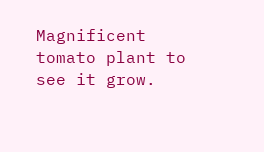Magnificent tomato plant to see it grow.